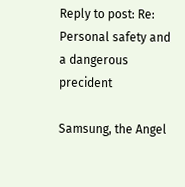Reply to post: Re: Personal safety and a dangerous precident

Samsung, the Angel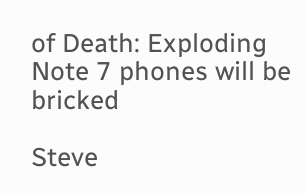of Death: Exploding Note 7 phones will be bricked

Steve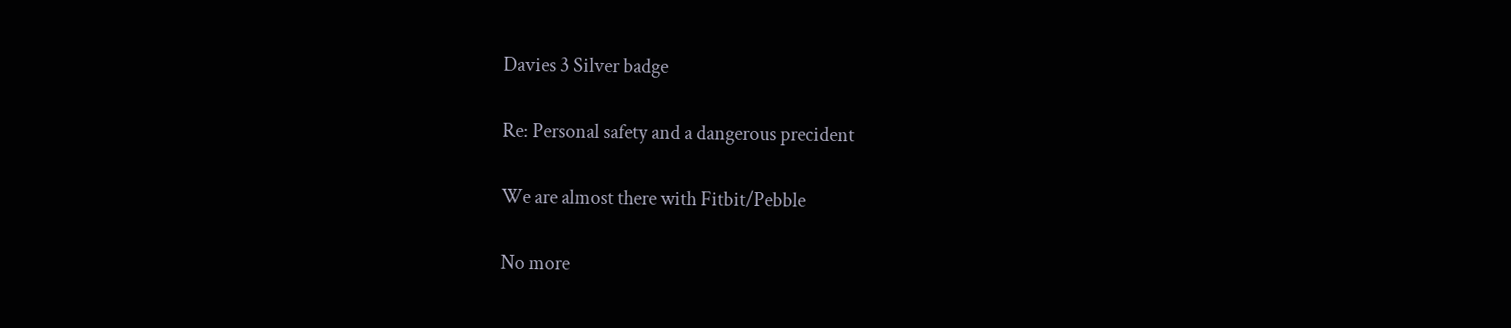Davies 3 Silver badge

Re: Personal safety and a dangerous precident

We are almost there with Fitbit/Pebble

No more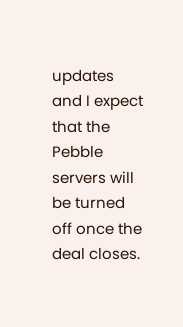updates and I expect that the Pebble servers will be turned off once the deal closes.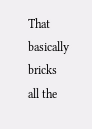That basically bricks all the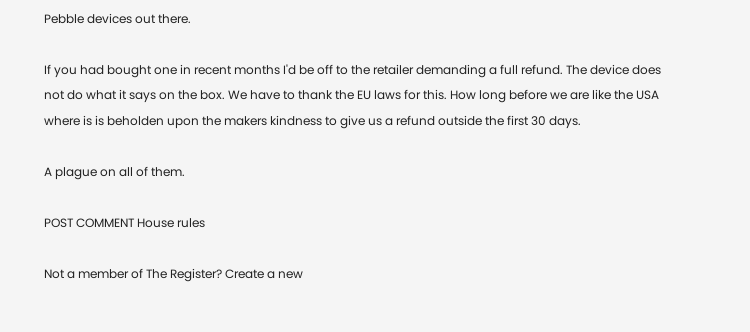Pebble devices out there.

If you had bought one in recent months I'd be off to the retailer demanding a full refund. The device does not do what it says on the box. We have to thank the EU laws for this. How long before we are like the USA where is is beholden upon the makers kindness to give us a refund outside the first 30 days.

A plague on all of them.

POST COMMENT House rules

Not a member of The Register? Create a new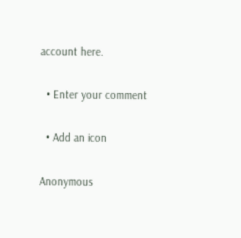account here.

  • Enter your comment

  • Add an icon

Anonymous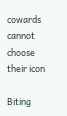cowards cannot choose their icon

Biting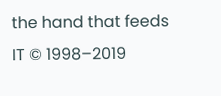the hand that feeds IT © 1998–2019